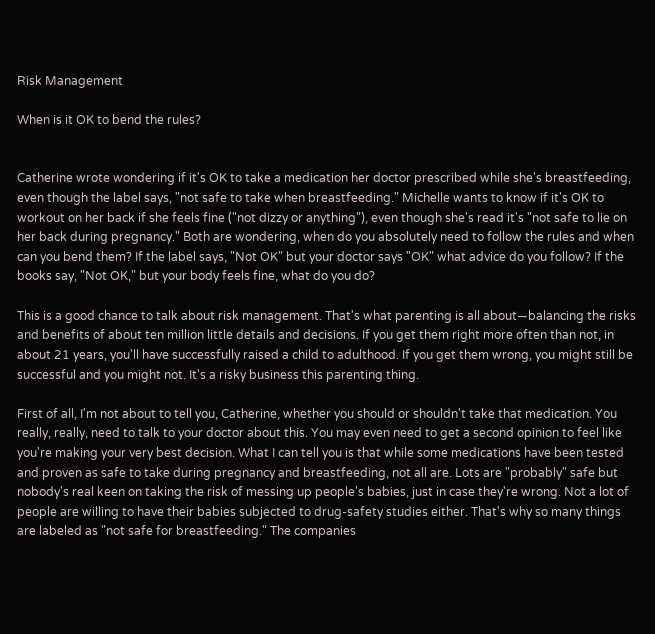Risk Management

When is it OK to bend the rules?


Catherine wrote wondering if it's OK to take a medication her doctor prescribed while she's breastfeeding, even though the label says, "not safe to take when breastfeeding." Michelle wants to know if it's OK to workout on her back if she feels fine ("not dizzy or anything"), even though she's read it's "not safe to lie on her back during pregnancy." Both are wondering, when do you absolutely need to follow the rules and when can you bend them? If the label says, "Not OK" but your doctor says "OK" what advice do you follow? If the books say, "Not OK," but your body feels fine, what do you do?

This is a good chance to talk about risk management. That's what parenting is all about—balancing the risks and benefits of about ten million little details and decisions. If you get them right more often than not, in about 21 years, you'll have successfully raised a child to adulthood. If you get them wrong, you might still be successful and you might not. It's a risky business this parenting thing.

First of all, I'm not about to tell you, Catherine, whether you should or shouldn't take that medication. You really, really, need to talk to your doctor about this. You may even need to get a second opinion to feel like you're making your very best decision. What I can tell you is that while some medications have been tested and proven as safe to take during pregnancy and breastfeeding, not all are. Lots are "probably" safe but nobody's real keen on taking the risk of messing up people's babies, just in case they're wrong. Not a lot of people are willing to have their babies subjected to drug-safety studies either. That's why so many things are labeled as "not safe for breastfeeding." The companies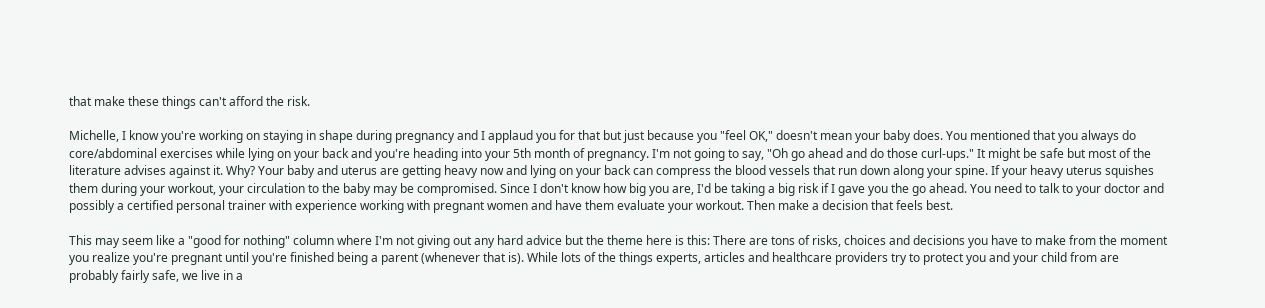that make these things can't afford the risk.

Michelle, I know you're working on staying in shape during pregnancy and I applaud you for that but just because you "feel OK," doesn't mean your baby does. You mentioned that you always do core/abdominal exercises while lying on your back and you're heading into your 5th month of pregnancy. I'm not going to say, "Oh go ahead and do those curl-ups." It might be safe but most of the literature advises against it. Why? Your baby and uterus are getting heavy now and lying on your back can compress the blood vessels that run down along your spine. If your heavy uterus squishes them during your workout, your circulation to the baby may be compromised. Since I don't know how big you are, I'd be taking a big risk if I gave you the go ahead. You need to talk to your doctor and possibly a certified personal trainer with experience working with pregnant women and have them evaluate your workout. Then make a decision that feels best.

This may seem like a "good for nothing" column where I'm not giving out any hard advice but the theme here is this: There are tons of risks, choices and decisions you have to make from the moment you realize you're pregnant until you're finished being a parent (whenever that is). While lots of the things experts, articles and healthcare providers try to protect you and your child from are probably fairly safe, we live in a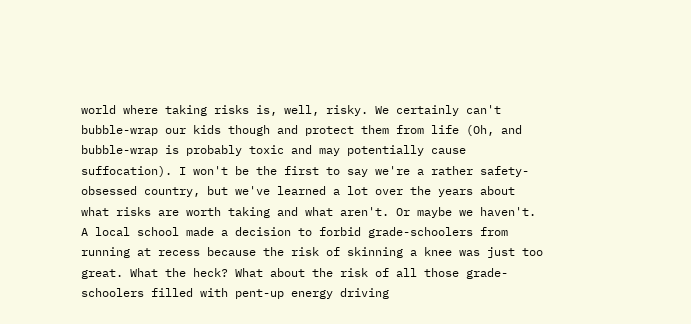world where taking risks is, well, risky. We certainly can't bubble-wrap our kids though and protect them from life (Oh, and bubble-wrap is probably toxic and may potentially cause suffocation). I won't be the first to say we're a rather safety-obsessed country, but we've learned a lot over the years about what risks are worth taking and what aren't. Or maybe we haven't. A local school made a decision to forbid grade-schoolers from running at recess because the risk of skinning a knee was just too great. What the heck? What about the risk of all those grade-schoolers filled with pent-up energy driving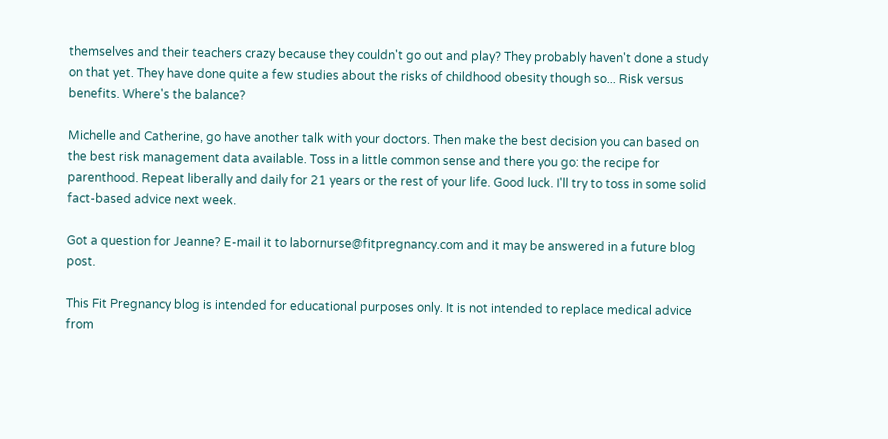themselves and their teachers crazy because they couldn't go out and play? They probably haven't done a study on that yet. They have done quite a few studies about the risks of childhood obesity though so... Risk versus benefits. Where's the balance?

Michelle and Catherine, go have another talk with your doctors. Then make the best decision you can based on the best risk management data available. Toss in a little common sense and there you go: the recipe for parenthood. Repeat liberally and daily for 21 years or the rest of your life. Good luck. I'll try to toss in some solid fact-based advice next week.

Got a question for Jeanne? E-mail it to labornurse@fitpregnancy.com and it may be answered in a future blog post.

This Fit Pregnancy blog is intended for educational purposes only. It is not intended to replace medical advice from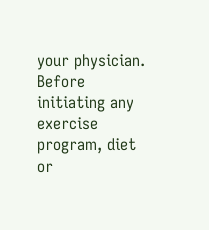your physician. Before initiating any exercise program, diet or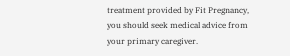treatment provided by Fit Pregnancy, you should seek medical advice from your primary caregiver.